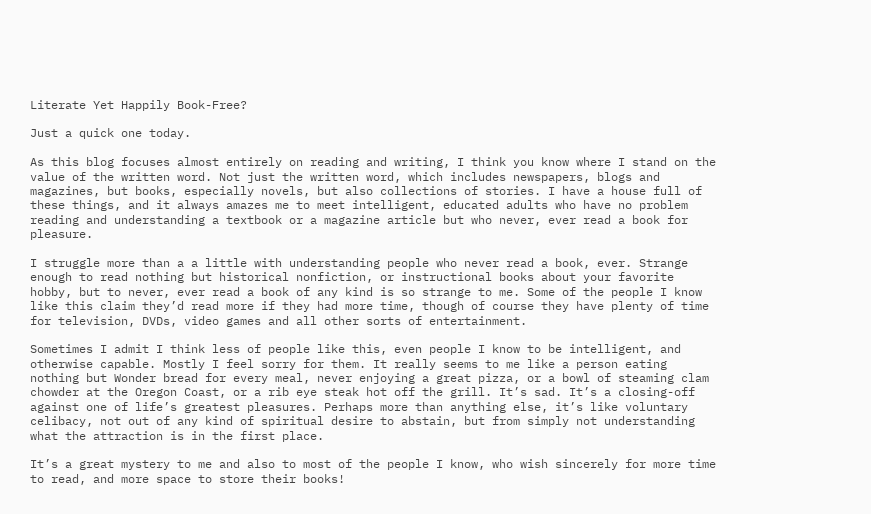Literate Yet Happily Book-Free?

Just a quick one today.

As this blog focuses almost entirely on reading and writing, I think you know where I stand on the value of the written word. Not just the written word, which includes newspapers, blogs and magazines, but books, especially novels, but also collections of stories. I have a house full of these things, and it always amazes me to meet intelligent, educated adults who have no problem reading and understanding a textbook or a magazine article but who never, ever read a book for pleasure.

I struggle more than a a little with understanding people who never read a book, ever. Strange enough to read nothing but historical nonfiction, or instructional books about your favorite hobby, but to never, ever read a book of any kind is so strange to me. Some of the people I know like this claim they’d read more if they had more time, though of course they have plenty of time for television, DVDs, video games and all other sorts of entertainment.

Sometimes I admit I think less of people like this, even people I know to be intelligent, and otherwise capable. Mostly I feel sorry for them. It really seems to me like a person eating nothing but Wonder bread for every meal, never enjoying a great pizza, or a bowl of steaming clam chowder at the Oregon Coast, or a rib eye steak hot off the grill. It’s sad. It’s a closing-off against one of life’s greatest pleasures. Perhaps more than anything else, it’s like voluntary celibacy, not out of any kind of spiritual desire to abstain, but from simply not understanding what the attraction is in the first place.

It’s a great mystery to me and also to most of the people I know, who wish sincerely for more time to read, and more space to store their books!